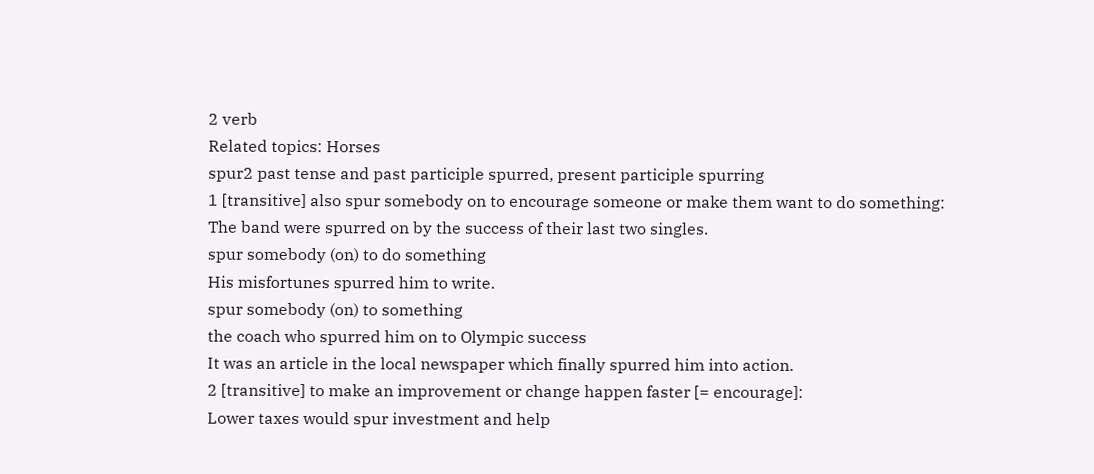2 verb
Related topics: Horses
spur2 past tense and past participle spurred, present participle spurring
1 [transitive] also spur somebody on to encourage someone or make them want to do something:
The band were spurred on by the success of their last two singles.
spur somebody (on) to do something
His misfortunes spurred him to write.
spur somebody (on) to something
the coach who spurred him on to Olympic success
It was an article in the local newspaper which finally spurred him into action.
2 [transitive] to make an improvement or change happen faster [= encourage]:
Lower taxes would spur investment and help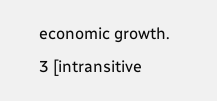economic growth.
3 [intransitive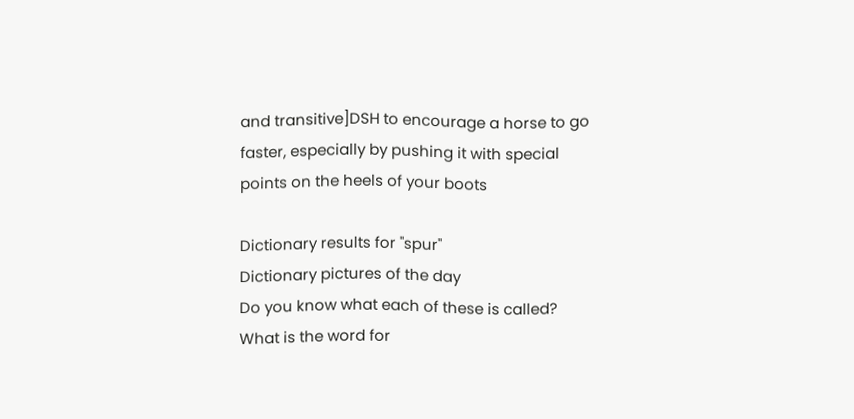and transitive]DSH to encourage a horse to go faster, especially by pushing it with special points on the heels of your boots

Dictionary results for "spur"
Dictionary pictures of the day
Do you know what each of these is called?
What is the word for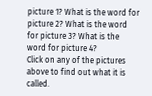picture 1? What is the word for picture 2? What is the word for picture 3? What is the word for picture 4?
Click on any of the pictures above to find out what it is called.